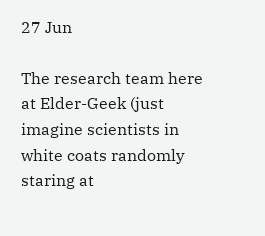27 Jun

The research team here at Elder-Geek (just imagine scientists in white coats randomly staring at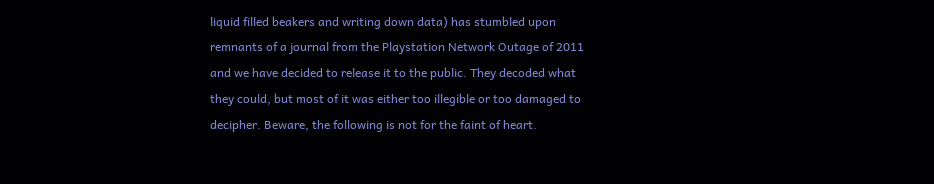liquid filled beakers and writing down data) has stumbled upon remnants of a journal from the Playstation Network Outage of 2011 and we have decided to release it to the public. They decoded what they could, but most of it was either too illegible or too damaged to decipher. Beware, the following is not for the faint of heart.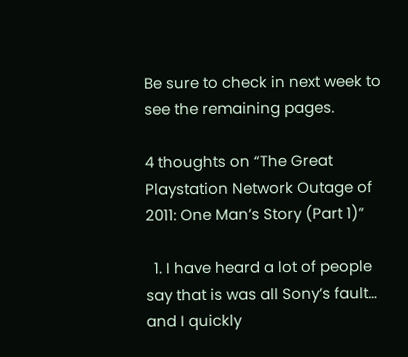Be sure to check in next week to see the remaining pages.

4 thoughts on “The Great Playstation Network Outage of 2011: One Man’s Story (Part 1)”

  1. I have heard a lot of people say that is was all Sony’s fault… and I quickly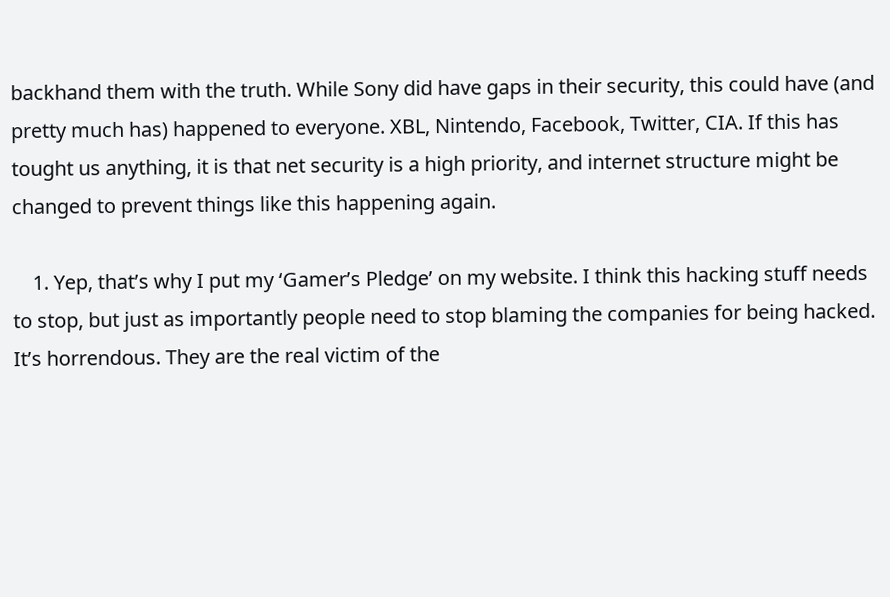backhand them with the truth. While Sony did have gaps in their security, this could have (and pretty much has) happened to everyone. XBL, Nintendo, Facebook, Twitter, CIA. If this has tought us anything, it is that net security is a high priority, and internet structure might be changed to prevent things like this happening again.

    1. Yep, that’s why I put my ‘Gamer’s Pledge’ on my website. I think this hacking stuff needs to stop, but just as importantly people need to stop blaming the companies for being hacked. It’s horrendous. They are the real victim of the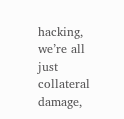hacking, we’re all just collateral damage,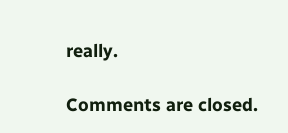really.

Comments are closed.